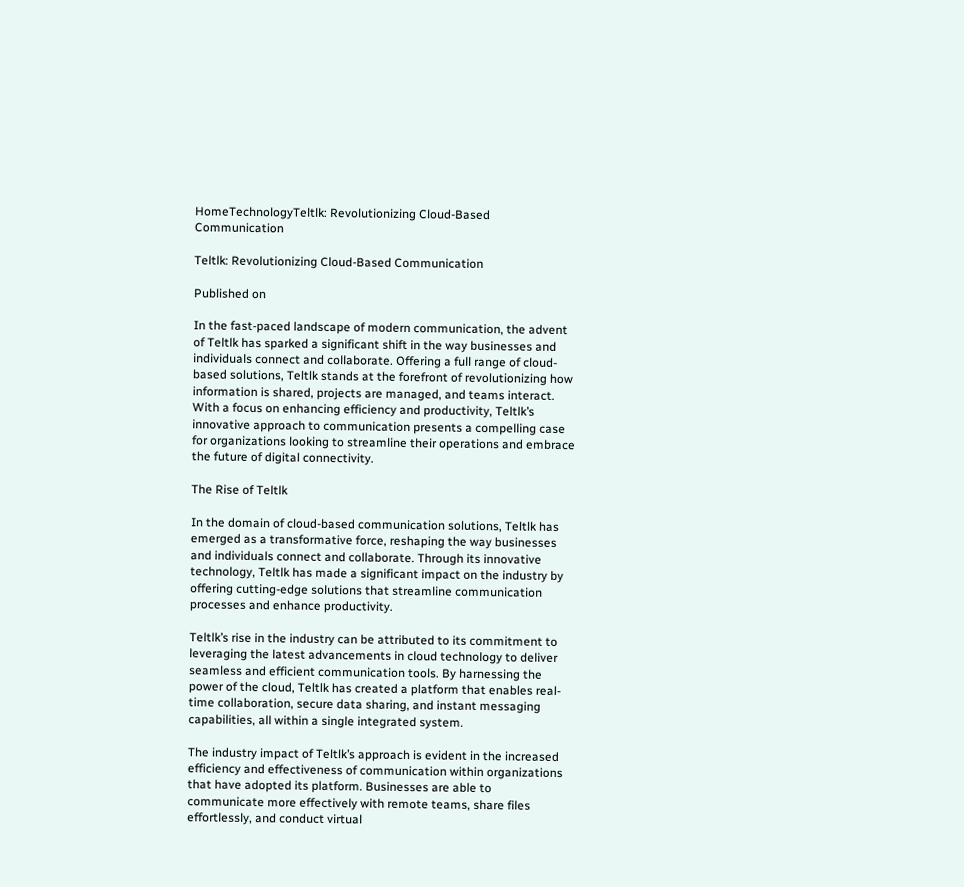HomeTechnologyTeltlk: Revolutionizing Cloud-Based Communication

Teltlk: Revolutionizing Cloud-Based Communication

Published on

In the fast-paced landscape of modern communication, the advent of Teltlk has sparked a significant shift in the way businesses and individuals connect and collaborate. Offering a full range of cloud-based solutions, Teltlk stands at the forefront of revolutionizing how information is shared, projects are managed, and teams interact. With a focus on enhancing efficiency and productivity, Teltlk’s innovative approach to communication presents a compelling case for organizations looking to streamline their operations and embrace the future of digital connectivity.

The Rise of Teltlk

In the domain of cloud-based communication solutions, Teltlk has emerged as a transformative force, reshaping the way businesses and individuals connect and collaborate. Through its innovative technology, Teltlk has made a significant impact on the industry by offering cutting-edge solutions that streamline communication processes and enhance productivity.

Teltlk’s rise in the industry can be attributed to its commitment to leveraging the latest advancements in cloud technology to deliver seamless and efficient communication tools. By harnessing the power of the cloud, Teltlk has created a platform that enables real-time collaboration, secure data sharing, and instant messaging capabilities, all within a single integrated system.

The industry impact of Teltlk’s approach is evident in the increased efficiency and effectiveness of communication within organizations that have adopted its platform. Businesses are able to communicate more effectively with remote teams, share files effortlessly, and conduct virtual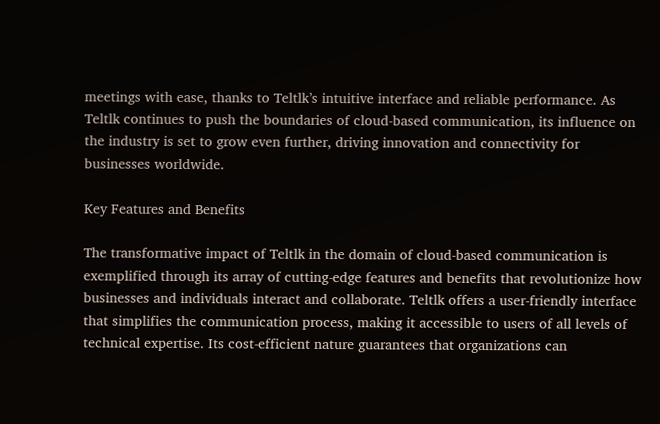meetings with ease, thanks to Teltlk’s intuitive interface and reliable performance. As Teltlk continues to push the boundaries of cloud-based communication, its influence on the industry is set to grow even further, driving innovation and connectivity for businesses worldwide.

Key Features and Benefits

The transformative impact of Teltlk in the domain of cloud-based communication is exemplified through its array of cutting-edge features and benefits that revolutionize how businesses and individuals interact and collaborate. Teltlk offers a user-friendly interface that simplifies the communication process, making it accessible to users of all levels of technical expertise. Its cost-efficient nature guarantees that organizations can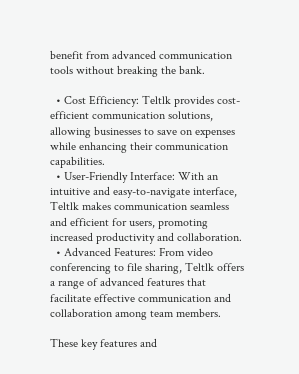benefit from advanced communication tools without breaking the bank.

  • Cost Efficiency: Teltlk provides cost-efficient communication solutions, allowing businesses to save on expenses while enhancing their communication capabilities.
  • User-Friendly Interface: With an intuitive and easy-to-navigate interface, Teltlk makes communication seamless and efficient for users, promoting increased productivity and collaboration.
  • Advanced Features: From video conferencing to file sharing, Teltlk offers a range of advanced features that facilitate effective communication and collaboration among team members.

These key features and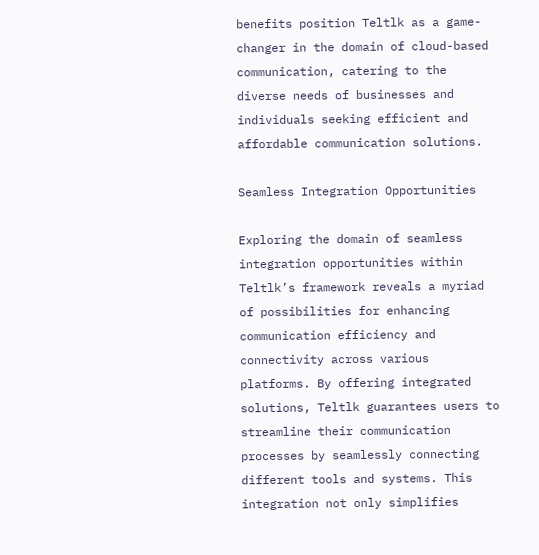benefits position Teltlk as a game-changer in the domain of cloud-based communication, catering to the diverse needs of businesses and individuals seeking efficient and affordable communication solutions.

Seamless Integration Opportunities

Exploring the domain of seamless integration opportunities within Teltlk’s framework reveals a myriad of possibilities for enhancing communication efficiency and connectivity across various platforms. By offering integrated solutions, Teltlk guarantees users to streamline their communication processes by seamlessly connecting different tools and systems. This integration not only simplifies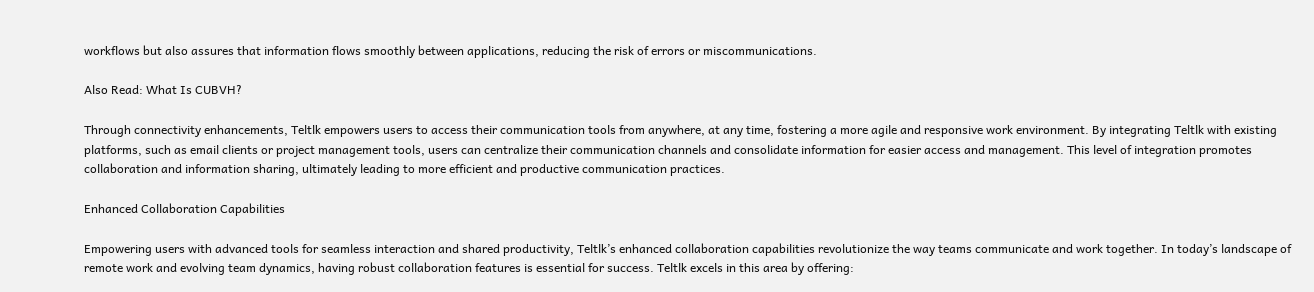workflows but also assures that information flows smoothly between applications, reducing the risk of errors or miscommunications.

Also Read: What Is CUBVH?

Through connectivity enhancements, Teltlk empowers users to access their communication tools from anywhere, at any time, fostering a more agile and responsive work environment. By integrating Teltlk with existing platforms, such as email clients or project management tools, users can centralize their communication channels and consolidate information for easier access and management. This level of integration promotes collaboration and information sharing, ultimately leading to more efficient and productive communication practices.

Enhanced Collaboration Capabilities

Empowering users with advanced tools for seamless interaction and shared productivity, Teltlk’s enhanced collaboration capabilities revolutionize the way teams communicate and work together. In today’s landscape of remote work and evolving team dynamics, having robust collaboration features is essential for success. Teltlk excels in this area by offering: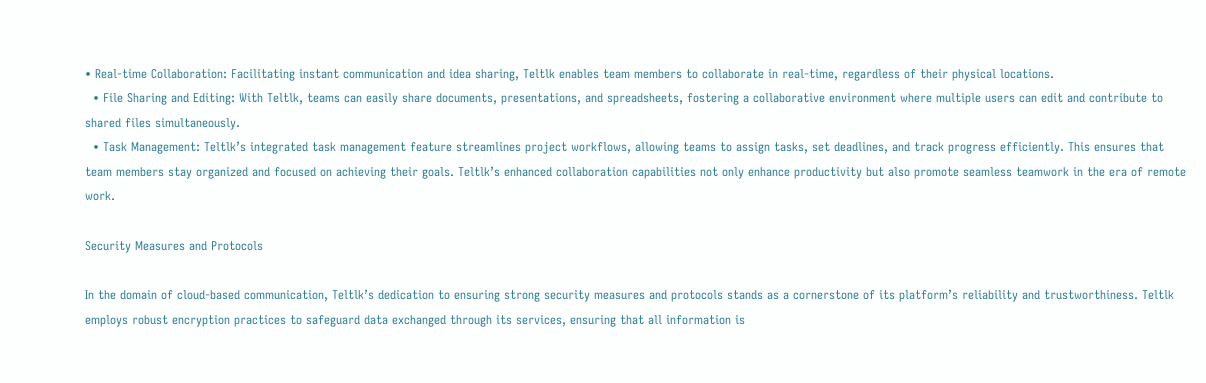• Real-time Collaboration: Facilitating instant communication and idea sharing, Teltlk enables team members to collaborate in real-time, regardless of their physical locations.
  • File Sharing and Editing: With Teltlk, teams can easily share documents, presentations, and spreadsheets, fostering a collaborative environment where multiple users can edit and contribute to shared files simultaneously.
  • Task Management: Teltlk’s integrated task management feature streamlines project workflows, allowing teams to assign tasks, set deadlines, and track progress efficiently. This ensures that team members stay organized and focused on achieving their goals. Teltlk’s enhanced collaboration capabilities not only enhance productivity but also promote seamless teamwork in the era of remote work.

Security Measures and Protocols

In the domain of cloud-based communication, Teltlk’s dedication to ensuring strong security measures and protocols stands as a cornerstone of its platform’s reliability and trustworthiness. Teltlk employs robust encryption practices to safeguard data exchanged through its services, ensuring that all information is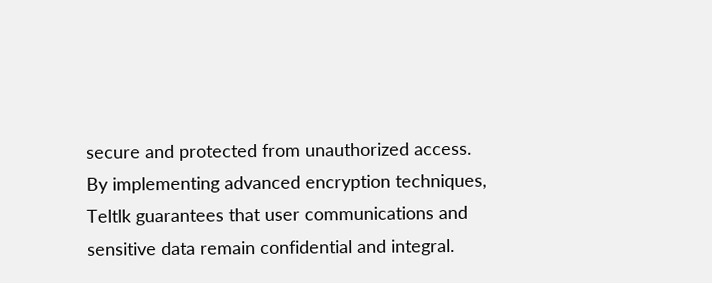secure and protected from unauthorized access. By implementing advanced encryption techniques, Teltlk guarantees that user communications and sensitive data remain confidential and integral.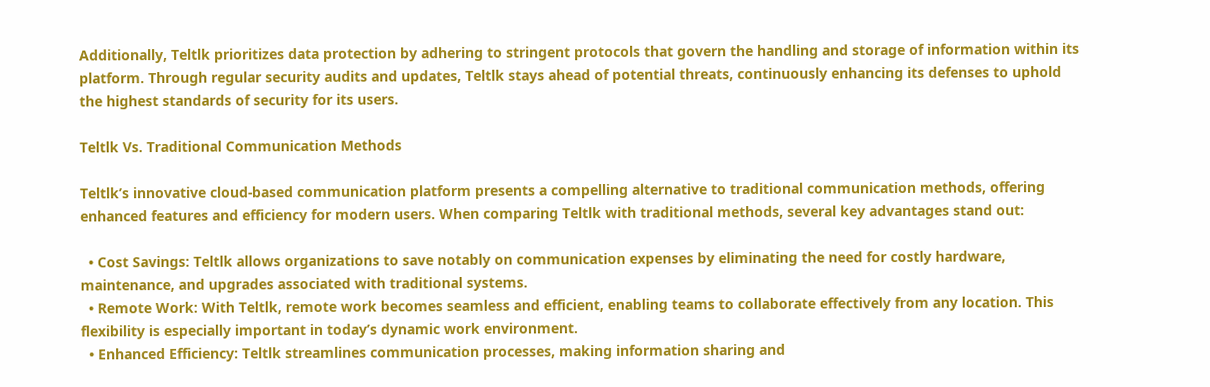Additionally, Teltlk prioritizes data protection by adhering to stringent protocols that govern the handling and storage of information within its platform. Through regular security audits and updates, Teltlk stays ahead of potential threats, continuously enhancing its defenses to uphold the highest standards of security for its users.

Teltlk Vs. Traditional Communication Methods

Teltlk’s innovative cloud-based communication platform presents a compelling alternative to traditional communication methods, offering enhanced features and efficiency for modern users. When comparing Teltlk with traditional methods, several key advantages stand out:

  • Cost Savings: Teltlk allows organizations to save notably on communication expenses by eliminating the need for costly hardware, maintenance, and upgrades associated with traditional systems.
  • Remote Work: With Teltlk, remote work becomes seamless and efficient, enabling teams to collaborate effectively from any location. This flexibility is especially important in today’s dynamic work environment.
  • Enhanced Efficiency: Teltlk streamlines communication processes, making information sharing and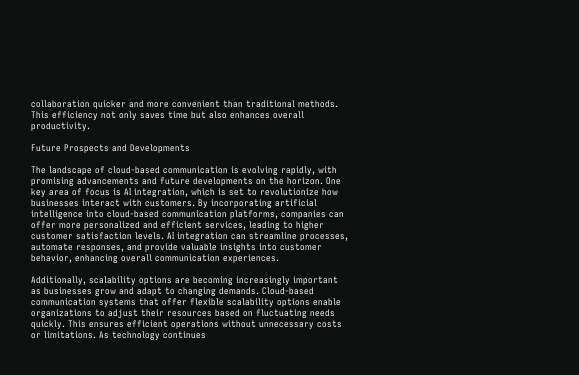collaboration quicker and more convenient than traditional methods. This efficiency not only saves time but also enhances overall productivity.

Future Prospects and Developments

The landscape of cloud-based communication is evolving rapidly, with promising advancements and future developments on the horizon. One key area of focus is AI integration, which is set to revolutionize how businesses interact with customers. By incorporating artificial intelligence into cloud-based communication platforms, companies can offer more personalized and efficient services, leading to higher customer satisfaction levels. AI integration can streamline processes, automate responses, and provide valuable insights into customer behavior, enhancing overall communication experiences.

Additionally, scalability options are becoming increasingly important as businesses grow and adapt to changing demands. Cloud-based communication systems that offer flexible scalability options enable organizations to adjust their resources based on fluctuating needs quickly. This ensures efficient operations without unnecessary costs or limitations. As technology continues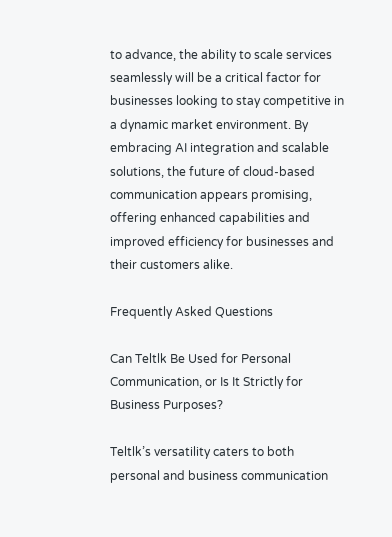to advance, the ability to scale services seamlessly will be a critical factor for businesses looking to stay competitive in a dynamic market environment. By embracing AI integration and scalable solutions, the future of cloud-based communication appears promising, offering enhanced capabilities and improved efficiency for businesses and their customers alike.

Frequently Asked Questions

Can Teltlk Be Used for Personal Communication, or Is It Strictly for Business Purposes?

Teltlk’s versatility caters to both personal and business communication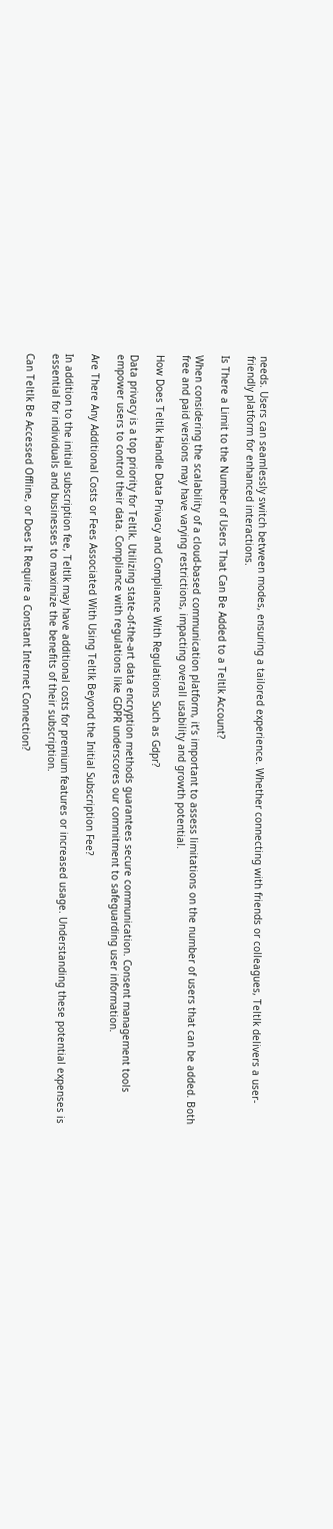needs. Users can seamlessly switch between modes, ensuring a tailored experience. Whether connecting with friends or colleagues, Teltlk delivers a user-friendly platform for enhanced interactions.

Is There a Limit to the Number of Users That Can Be Added to a Teltlk Account?

When considering the scalability of a cloud-based communication platform, it’s important to assess limitations on the number of users that can be added. Both free and paid versions may have varying restrictions, impacting overall usability and growth potential.

How Does Teltlk Handle Data Privacy and Compliance With Regulations Such as Gdpr?

Data privacy is a top priority for Teltlk. Utilizing state-of-the-art data encryption methods guarantees secure communication. Consent management tools empower users to control their data. Compliance with regulations like GDPR underscores our commitment to safeguarding user information.

Are There Any Additional Costs or Fees Associated With Using Teltlk Beyond the Initial Subscription Fee?

In addition to the initial subscription fee, Teltlk may have additional costs for premium features or increased usage. Understanding these potential expenses is essential for individuals and businesses to maximize the benefits of their subscription.

Can Teltlk Be Accessed Offline, or Does It Require a Constant Internet Connection?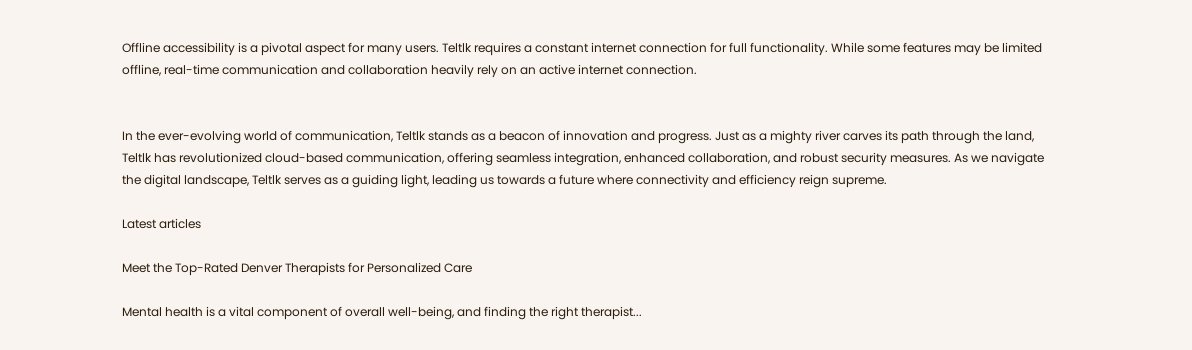Offline accessibility is a pivotal aspect for many users. Teltlk requires a constant internet connection for full functionality. While some features may be limited offline, real-time communication and collaboration heavily rely on an active internet connection.


In the ever-evolving world of communication, Teltlk stands as a beacon of innovation and progress. Just as a mighty river carves its path through the land, Teltlk has revolutionized cloud-based communication, offering seamless integration, enhanced collaboration, and robust security measures. As we navigate the digital landscape, Teltlk serves as a guiding light, leading us towards a future where connectivity and efficiency reign supreme.

Latest articles

Meet the Top-Rated Denver Therapists for Personalized Care

Mental health is a vital component of overall well-being, and finding the right therapist...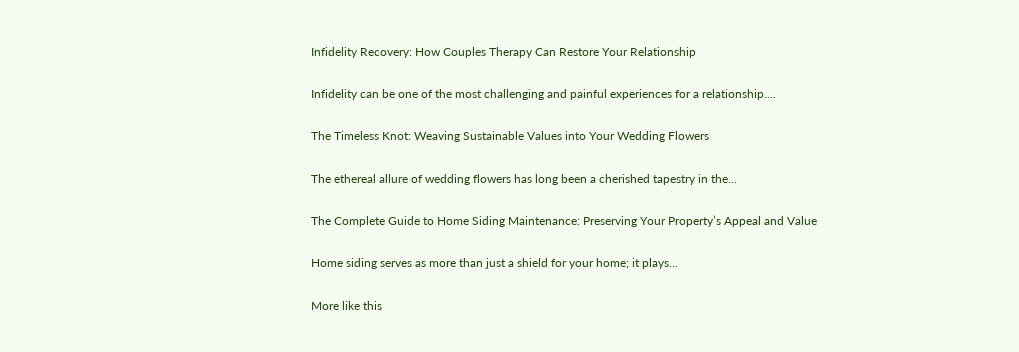Infidelity Recovery: How Couples Therapy Can Restore Your Relationship

Infidelity can be one of the most challenging and painful experiences for a relationship....

The Timeless Knot: Weaving Sustainable Values into Your Wedding Flowers

The ethereal allure of wedding flowers has long been a cherished tapestry in the...

The Complete Guide to Home Siding Maintenance: Preserving Your Property’s Appeal and Value

Home siding serves as more than just a shield for your home; it plays...

More like this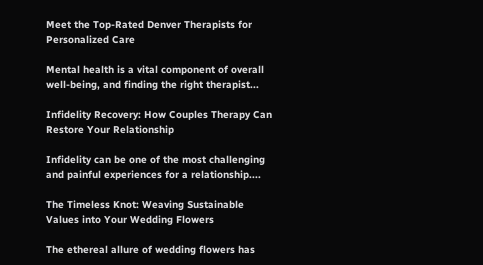Meet the Top-Rated Denver Therapists for Personalized Care

Mental health is a vital component of overall well-being, and finding the right therapist...

Infidelity Recovery: How Couples Therapy Can Restore Your Relationship

Infidelity can be one of the most challenging and painful experiences for a relationship....

The Timeless Knot: Weaving Sustainable Values into Your Wedding Flowers

The ethereal allure of wedding flowers has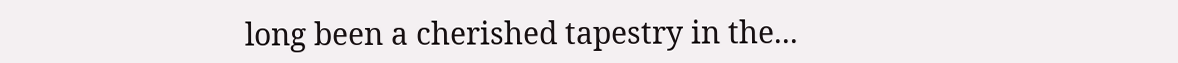long been a cherished tapestry in the...